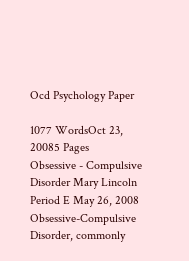Ocd Psychology Paper

1077 WordsOct 23, 20085 Pages
Obsessive - Compulsive Disorder Mary Lincoln Period E May 26, 2008 Obsessive-Compulsive Disorder, commonly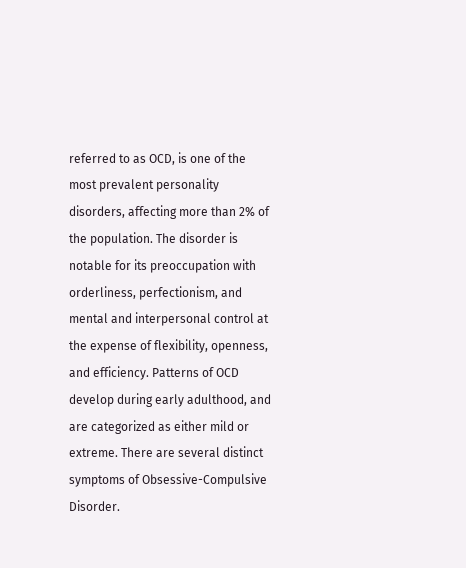referred to as OCD, is one of the most prevalent personality disorders, affecting more than 2% of the population. The disorder is notable for its preoccupation with orderliness, perfectionism, and mental and interpersonal control at the expense of flexibility, openness, and efficiency. Patterns of OCD develop during early adulthood, and are categorized as either mild or extreme. There are several distinct symptoms of Obsessive-Compulsive Disorder.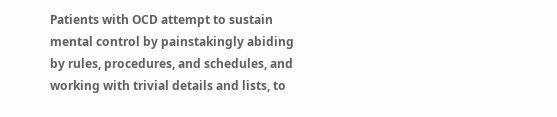Patients with OCD attempt to sustain mental control by painstakingly abiding by rules, procedures, and schedules, and working with trivial details and lists, to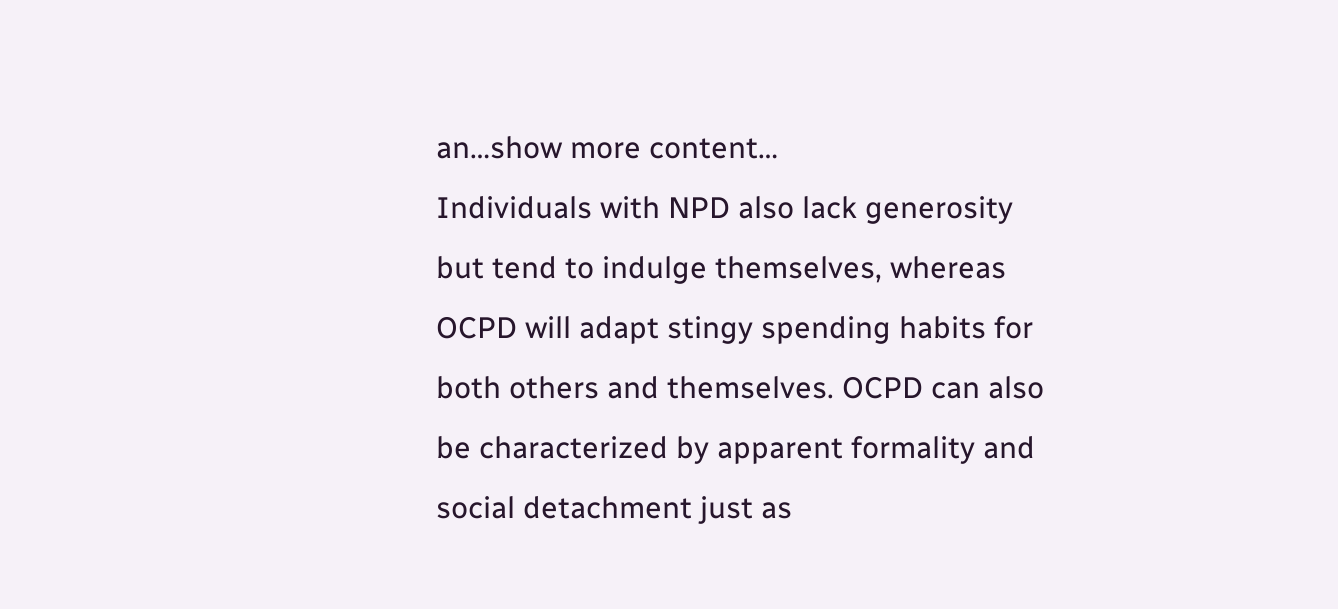an…show more content…
Individuals with NPD also lack generosity but tend to indulge themselves, whereas OCPD will adapt stingy spending habits for both others and themselves. OCPD can also be characterized by apparent formality and social detachment just as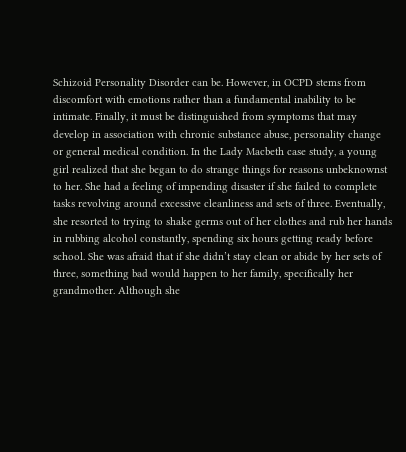Schizoid Personality Disorder can be. However, in OCPD stems from discomfort with emotions rather than a fundamental inability to be intimate. Finally, it must be distinguished from symptoms that may develop in association with chronic substance abuse, personality change or general medical condition. In the Lady Macbeth case study, a young girl realized that she began to do strange things for reasons unbeknownst to her. She had a feeling of impending disaster if she failed to complete tasks revolving around excessive cleanliness and sets of three. Eventually, she resorted to trying to shake germs out of her clothes and rub her hands in rubbing alcohol constantly, spending six hours getting ready before school. She was afraid that if she didn’t stay clean or abide by her sets of three, something bad would happen to her family, specifically her grandmother. Although she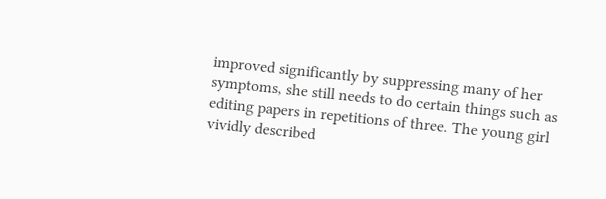improved significantly by suppressing many of her symptoms, she still needs to do certain things such as editing papers in repetitions of three. The young girl vividly described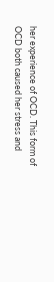her experience of OCD. This form of OCD both caused her stress and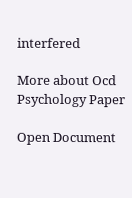interfered

More about Ocd Psychology Paper

Open Document